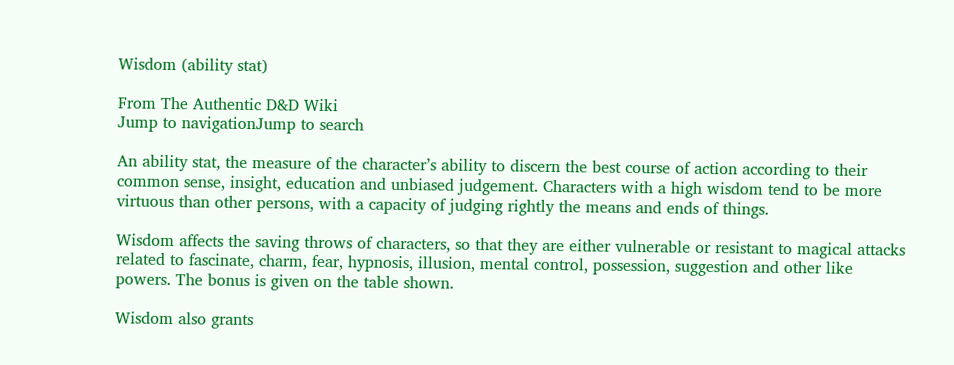Wisdom (ability stat)

From The Authentic D&D Wiki
Jump to navigationJump to search

An ability stat, the measure of the character’s ability to discern the best course of action according to their common sense, insight, education and unbiased judgement. Characters with a high wisdom tend to be more virtuous than other persons, with a capacity of judging rightly the means and ends of things.

Wisdom affects the saving throws of characters, so that they are either vulnerable or resistant to magical attacks related to fascinate, charm, fear, hypnosis, illusion, mental control, possession, suggestion and other like powers. The bonus is given on the table shown.

Wisdom also grants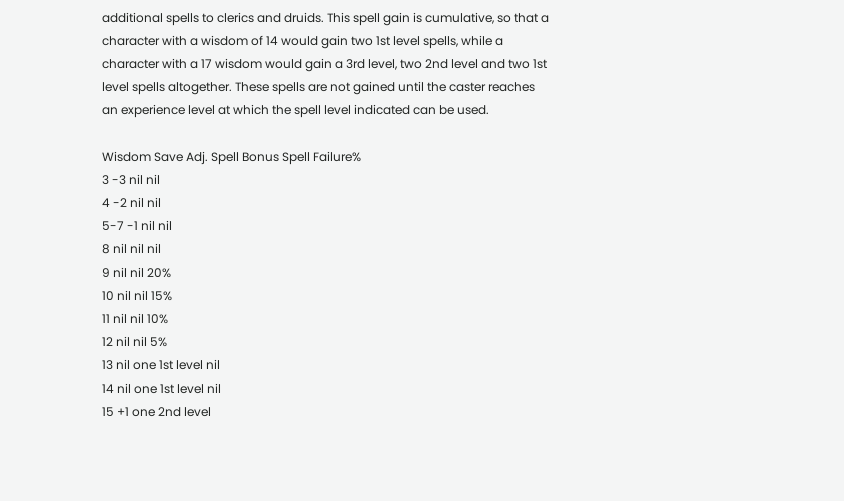additional spells to clerics and druids. This spell gain is cumulative, so that a character with a wisdom of 14 would gain two 1st level spells, while a character with a 17 wisdom would gain a 3rd level, two 2nd level and two 1st level spells altogether. These spells are not gained until the caster reaches an experience level at which the spell level indicated can be used.

Wisdom Save Adj. Spell Bonus Spell Failure%
3 -3 nil nil
4 -2 nil nil
5-7 -1 nil nil
8 nil nil nil
9 nil nil 20%
10 nil nil 15%
11 nil nil 10%
12 nil nil 5%
13 nil one 1st level nil
14 nil one 1st level nil
15 +1 one 2nd level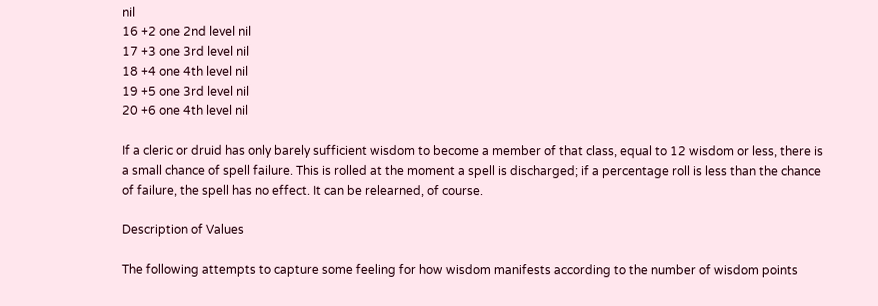nil
16 +2 one 2nd level nil
17 +3 one 3rd level nil
18 +4 one 4th level nil
19 +5 one 3rd level nil
20 +6 one 4th level nil

If a cleric or druid has only barely sufficient wisdom to become a member of that class, equal to 12 wisdom or less, there is a small chance of spell failure. This is rolled at the moment a spell is discharged; if a percentage roll is less than the chance of failure, the spell has no effect. It can be relearned, of course.

Description of Values

The following attempts to capture some feeling for how wisdom manifests according to the number of wisdom points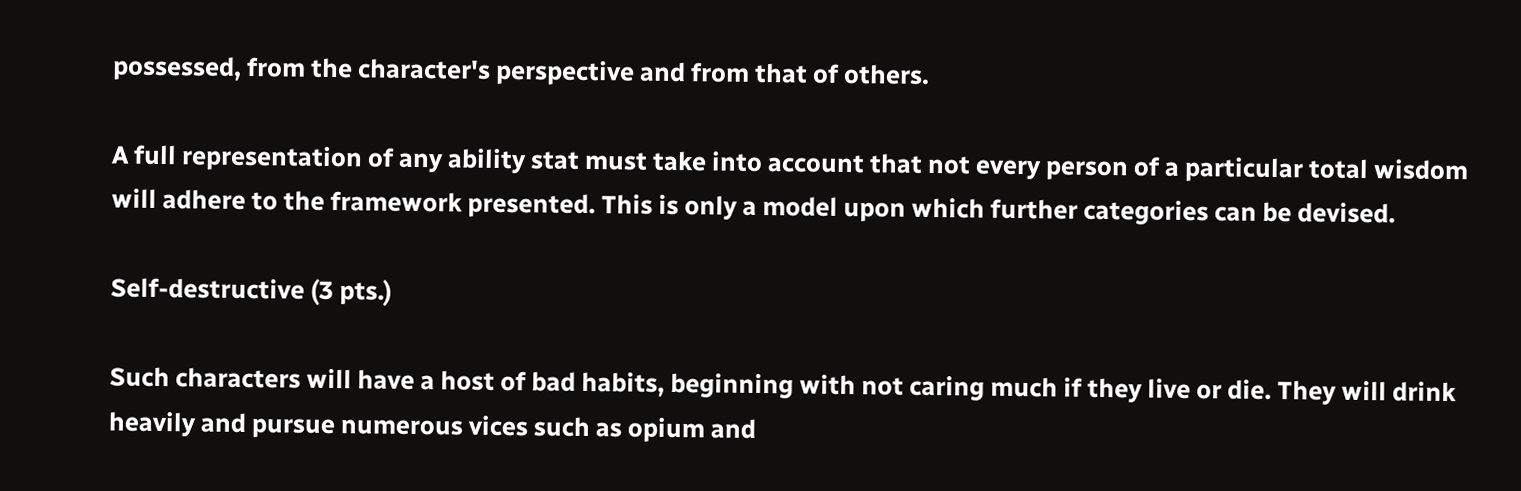possessed, from the character's perspective and from that of others.

A full representation of any ability stat must take into account that not every person of a particular total wisdom will adhere to the framework presented. This is only a model upon which further categories can be devised.

Self-destructive (3 pts.)

Such characters will have a host of bad habits, beginning with not caring much if they live or die. They will drink heavily and pursue numerous vices such as opium and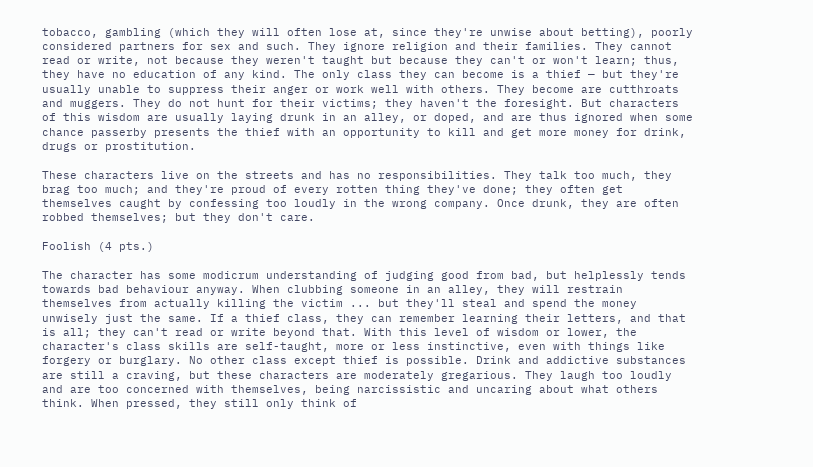tobacco, gambling (which they will often lose at, since they're unwise about betting), poorly considered partners for sex and such. They ignore religion and their families. They cannot read or write, not because they weren't taught but because they can't or won't learn; thus, they have no education of any kind. The only class they can become is a thief — but they're usually unable to suppress their anger or work well with others. They become are cutthroats and muggers. They do not hunt for their victims; they haven't the foresight. But characters of this wisdom are usually laying drunk in an alley, or doped, and are thus ignored when some chance passerby presents the thief with an opportunity to kill and get more money for drink, drugs or prostitution.

These characters live on the streets and has no responsibilities. They talk too much, they brag too much; and they're proud of every rotten thing they've done; they often get themselves caught by confessing too loudly in the wrong company. Once drunk, they are often robbed themselves; but they don't care.

Foolish (4 pts.)

The character has some modicrum understanding of judging good from bad, but helplessly tends towards bad behaviour anyway. When clubbing someone in an alley, they will restrain themselves from actually killing the victim ... but they'll steal and spend the money unwisely just the same. If a thief class, they can remember learning their letters, and that is all; they can't read or write beyond that. With this level of wisdom or lower, the character's class skills are self-taught, more or less instinctive, even with things like forgery or burglary. No other class except thief is possible. Drink and addictive substances are still a craving, but these characters are moderately gregarious. They laugh too loudly and are too concerned with themselves, being narcissistic and uncaring about what others think. When pressed, they still only think of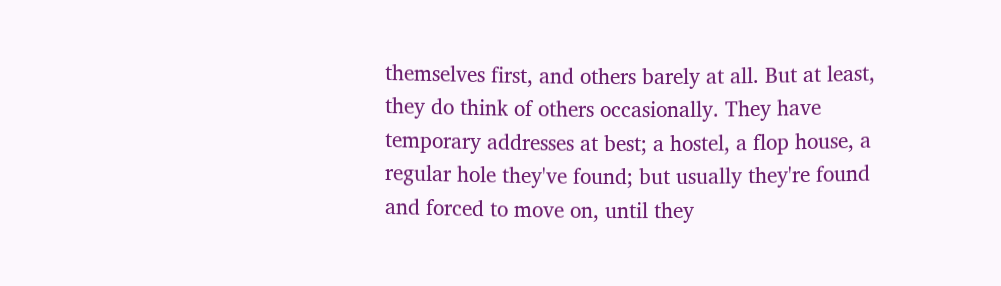themselves first, and others barely at all. But at least, they do think of others occasionally. They have temporary addresses at best; a hostel, a flop house, a regular hole they've found; but usually they're found and forced to move on, until they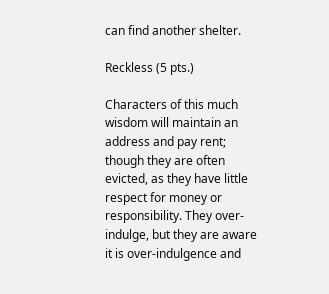can find another shelter.

Reckless (5 pts.)

Characters of this much wisdom will maintain an address and pay rent; though they are often evicted, as they have little respect for money or responsibility. They over-indulge, but they are aware it is over-indulgence and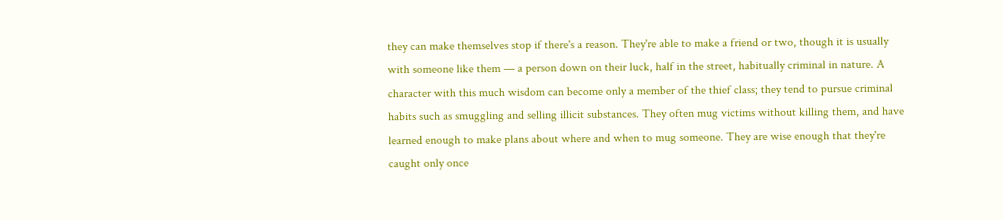they can make themselves stop if there's a reason. They're able to make a friend or two, though it is usually with someone like them — a person down on their luck, half in the street, habitually criminal in nature. A character with this much wisdom can become only a member of the thief class; they tend to pursue criminal habits such as smuggling and selling illicit substances. They often mug victims without killing them, and have learned enough to make plans about where and when to mug someone. They are wise enough that they're caught only once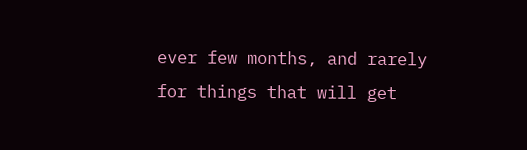ever few months, and rarely for things that will get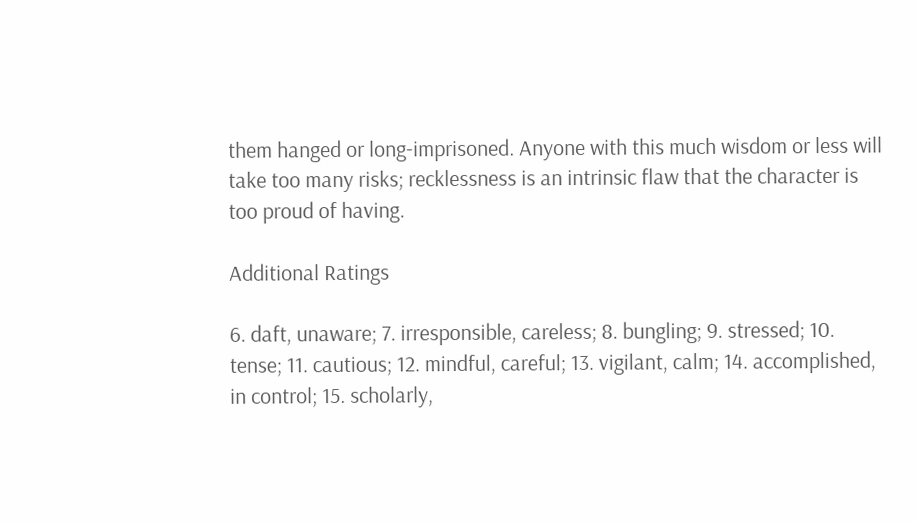them hanged or long-imprisoned. Anyone with this much wisdom or less will take too many risks; recklessness is an intrinsic flaw that the character is too proud of having.

Additional Ratings

6. daft, unaware; 7. irresponsible, careless; 8. bungling; 9. stressed; 10. tense; 11. cautious; 12. mindful, careful; 13. vigilant, calm; 14. accomplished, in control; 15. scholarly,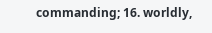commanding; 16. worldly,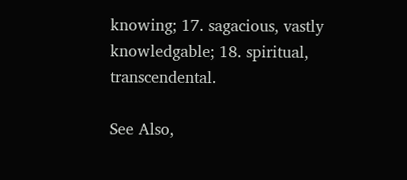knowing; 17. sagacious, vastly knowledgable; 18. spiritual, transcendental.

See Also,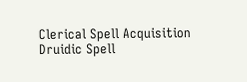Clerical Spell Acquisition
Druidic Spell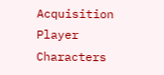Acquisition
Player Characters